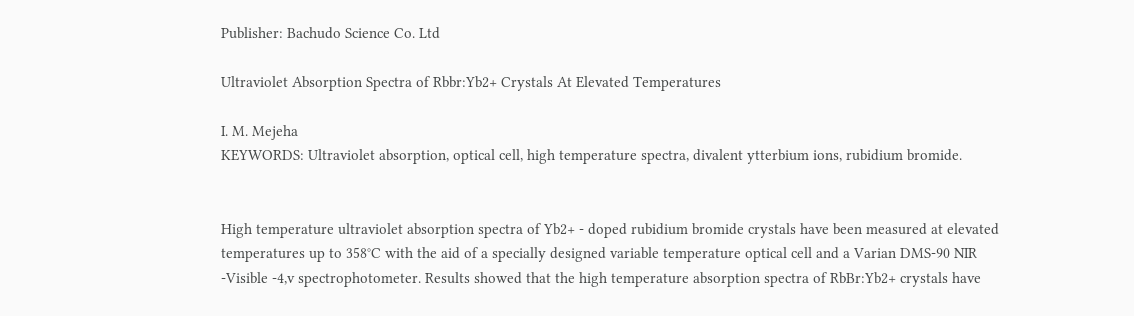Publisher: Bachudo Science Co. Ltd

Ultraviolet Absorption Spectra of Rbbr:Yb2+ Crystals At Elevated Temperatures

I. M. Mejeha
KEYWORDS: Ultraviolet absorption, optical cell, high temperature spectra, divalent ytterbium ions, rubidium bromide.


High temperature ultraviolet absorption spectra of Yb2+ - doped rubidium bromide crystals have been measured at elevated temperatures up to 358°C with the aid of a specially designed variable temperature optical cell and a Varian DMS-90 NIR -Visible -4,v spectrophotometer. Results showed that the high temperature absorption spectra of RbBr:Yb2+ crystals have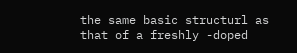the same basic structurl as that of a freshly -doped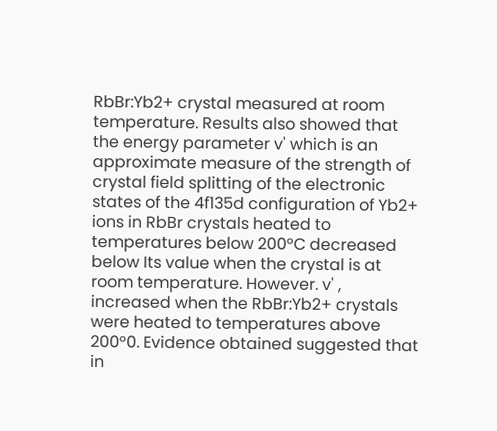RbBr:Yb2+ crystal measured at room temperature. Results also showed that the energy parameter v' which is an approximate measure of the strength of crystal field splitting of the electronic states of the 4f135d configuration of Yb2+ ions in RbBr crystals heated to temperatures below 200°C decreased below Its value when the crystal is at room temperature. However. v' , increased when the RbBr:Yb2+ crystals were heated to temperatures above 200°0. Evidence obtained suggested that in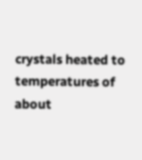crystals heated to temperatures of about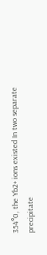354°0, the Yb2+ ions existed In two separate precipitate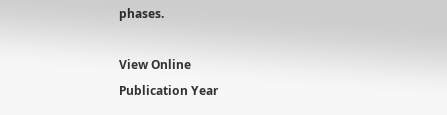phases.

View Online
Publication Year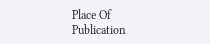Place Of Publication